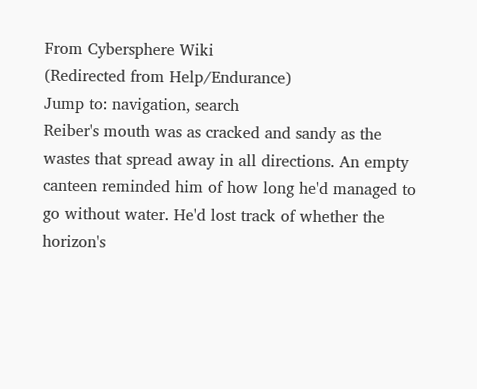From Cybersphere Wiki
(Redirected from Help/Endurance)
Jump to: navigation, search
Reiber's mouth was as cracked and sandy as the wastes that spread away in all directions. An empty canteen reminded him of how long he'd managed to go without water. He'd lost track of whether the horizon's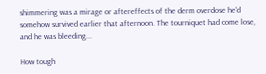shimmering was a mirage or aftereffects of the derm overdose he'd somehow survived earlier that afternoon. The tourniquet had come lose, and he was bleeding...

How tough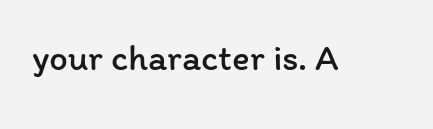your character is. A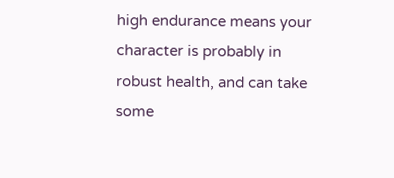high endurance means your character is probably in robust health, and can take some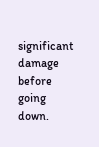significant damage before going down.